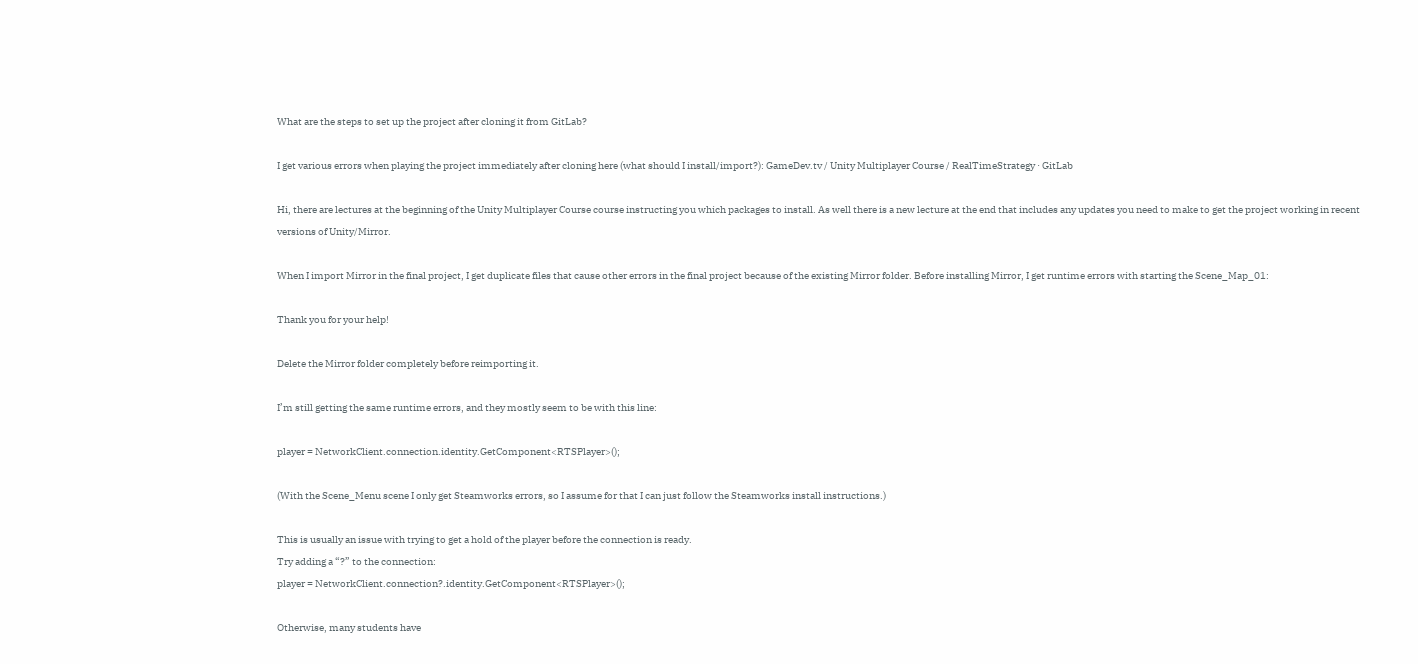What are the steps to set up the project after cloning it from GitLab?

I get various errors when playing the project immediately after cloning here (what should I install/import?): GameDev.tv / Unity Multiplayer Course / RealTimeStrategy · GitLab

Hi, there are lectures at the beginning of the Unity Multiplayer Course course instructing you which packages to install. As well there is a new lecture at the end that includes any updates you need to make to get the project working in recent versions of Unity/Mirror.

When I import Mirror in the final project, I get duplicate files that cause other errors in the final project because of the existing Mirror folder. Before installing Mirror, I get runtime errors with starting the Scene_Map_01:

Thank you for your help!

Delete the Mirror folder completely before reimporting it.

I’m still getting the same runtime errors, and they mostly seem to be with this line:

player = NetworkClient.connection.identity.GetComponent<RTSPlayer>();

(With the Scene_Menu scene I only get Steamworks errors, so I assume for that I can just follow the Steamworks install instructions.)

This is usually an issue with trying to get a hold of the player before the connection is ready.
Try adding a “?” to the connection:
player = NetworkClient.connection?.identity.GetComponent<RTSPlayer>();

Otherwise, many students have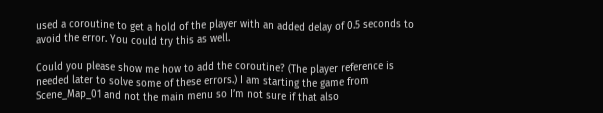used a coroutine to get a hold of the player with an added delay of 0.5 seconds to avoid the error. You could try this as well.

Could you please show me how to add the coroutine? (The player reference is needed later to solve some of these errors.) I am starting the game from Scene_Map_01 and not the main menu so I’m not sure if that also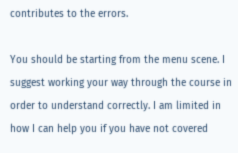contributes to the errors.

You should be starting from the menu scene. I suggest working your way through the course in order to understand correctly. I am limited in how I can help you if you have not covered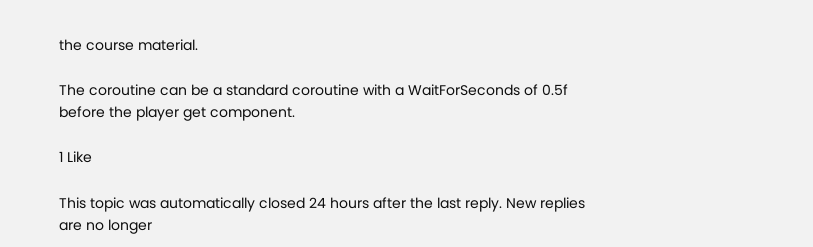the course material.

The coroutine can be a standard coroutine with a WaitForSeconds of 0.5f before the player get component.

1 Like

This topic was automatically closed 24 hours after the last reply. New replies are no longer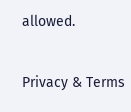allowed.

Privacy & Terms